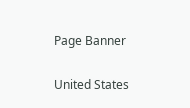Page Banner

United States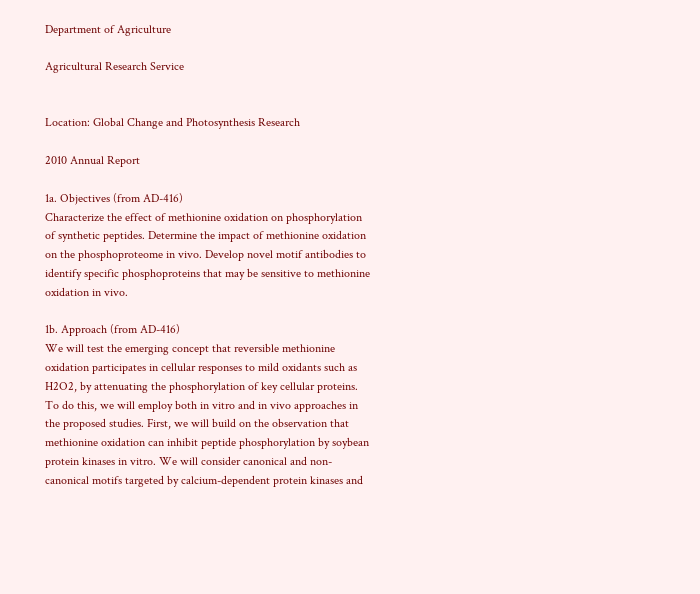Department of Agriculture

Agricultural Research Service


Location: Global Change and Photosynthesis Research

2010 Annual Report

1a. Objectives (from AD-416)
Characterize the effect of methionine oxidation on phosphorylation of synthetic peptides. Determine the impact of methionine oxidation on the phosphoproteome in vivo. Develop novel motif antibodies to identify specific phosphoproteins that may be sensitive to methionine oxidation in vivo.

1b. Approach (from AD-416)
We will test the emerging concept that reversible methionine oxidation participates in cellular responses to mild oxidants such as H2O2, by attenuating the phosphorylation of key cellular proteins. To do this, we will employ both in vitro and in vivo approaches in the proposed studies. First, we will build on the observation that methionine oxidation can inhibit peptide phosphorylation by soybean protein kinases in vitro. We will consider canonical and non-canonical motifs targeted by calcium-dependent protein kinases and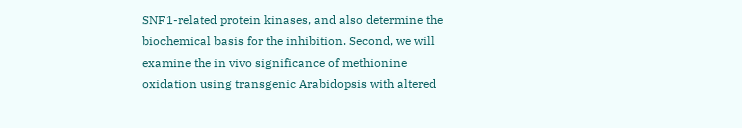SNF1-related protein kinases, and also determine the biochemical basis for the inhibition. Second, we will examine the in vivo significance of methionine oxidation using transgenic Arabidopsis with altered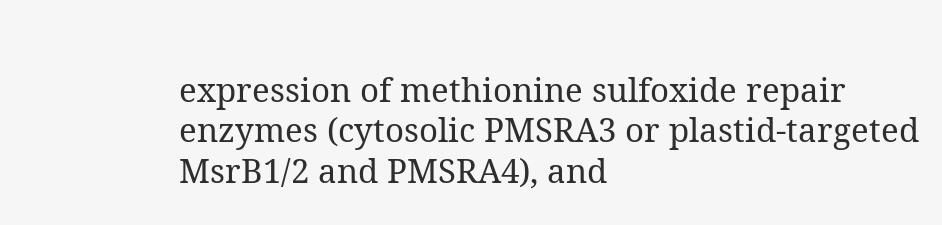expression of methionine sulfoxide repair enzymes (cytosolic PMSRA3 or plastid-targeted MsrB1/2 and PMSRA4), and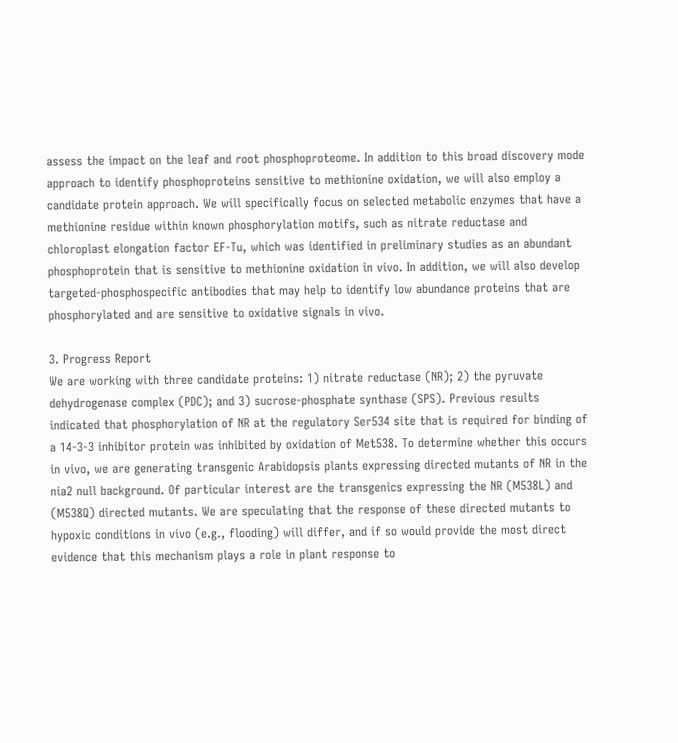assess the impact on the leaf and root phosphoproteome. In addition to this broad discovery mode approach to identify phosphoproteins sensitive to methionine oxidation, we will also employ a candidate protein approach. We will specifically focus on selected metabolic enzymes that have a methionine residue within known phosphorylation motifs, such as nitrate reductase and chloroplast elongation factor EF-Tu, which was identified in preliminary studies as an abundant phosphoprotein that is sensitive to methionine oxidation in vivo. In addition, we will also develop targeted-phosphospecific antibodies that may help to identify low abundance proteins that are phosphorylated and are sensitive to oxidative signals in vivo.

3. Progress Report
We are working with three candidate proteins: 1) nitrate reductase (NR); 2) the pyruvate dehydrogenase complex (PDC); and 3) sucrose-phosphate synthase (SPS). Previous results indicated that phosphorylation of NR at the regulatory Ser534 site that is required for binding of a 14-3-3 inhibitor protein was inhibited by oxidation of Met538. To determine whether this occurs in vivo, we are generating transgenic Arabidopsis plants expressing directed mutants of NR in the nia2 null background. Of particular interest are the transgenics expressing the NR (M538L) and (M538Q) directed mutants. We are speculating that the response of these directed mutants to hypoxic conditions in vivo (e.g., flooding) will differ, and if so would provide the most direct evidence that this mechanism plays a role in plant response to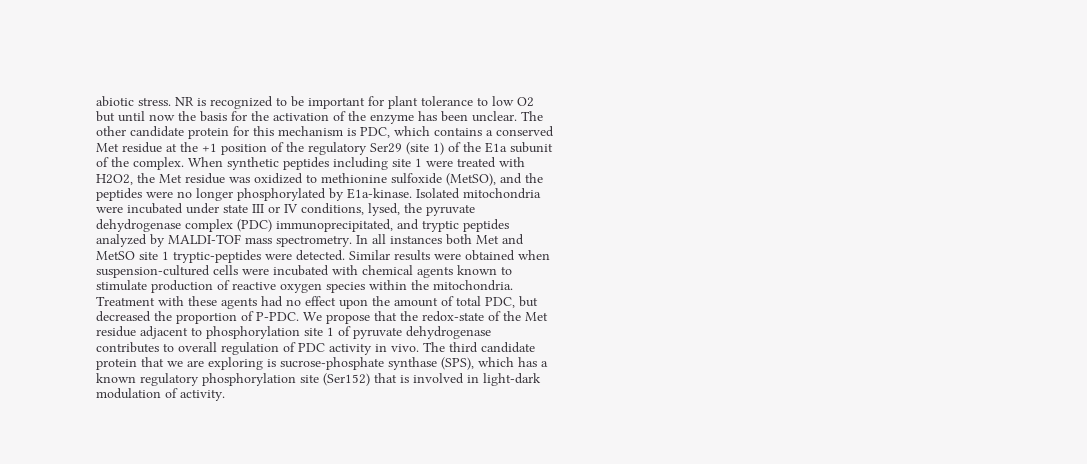abiotic stress. NR is recognized to be important for plant tolerance to low O2 but until now the basis for the activation of the enzyme has been unclear. The other candidate protein for this mechanism is PDC, which contains a conserved Met residue at the +1 position of the regulatory Ser29 (site 1) of the E1a subunit of the complex. When synthetic peptides including site 1 were treated with H2O2, the Met residue was oxidized to methionine sulfoxide (MetSO), and the peptides were no longer phosphorylated by E1a-kinase. Isolated mitochondria were incubated under state III or IV conditions, lysed, the pyruvate dehydrogenase complex (PDC) immunoprecipitated, and tryptic peptides analyzed by MALDI-TOF mass spectrometry. In all instances both Met and MetSO site 1 tryptic-peptides were detected. Similar results were obtained when suspension-cultured cells were incubated with chemical agents known to stimulate production of reactive oxygen species within the mitochondria. Treatment with these agents had no effect upon the amount of total PDC, but decreased the proportion of P-PDC. We propose that the redox-state of the Met residue adjacent to phosphorylation site 1 of pyruvate dehydrogenase contributes to overall regulation of PDC activity in vivo. The third candidate protein that we are exploring is sucrose-phosphate synthase (SPS), which has a known regulatory phosphorylation site (Ser152) that is involved in light-dark modulation of activity.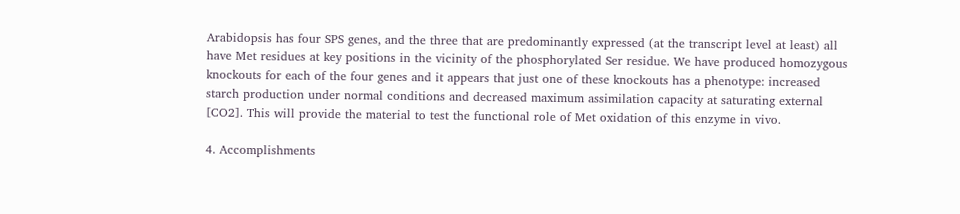Arabidopsis has four SPS genes, and the three that are predominantly expressed (at the transcript level at least) all have Met residues at key positions in the vicinity of the phosphorylated Ser residue. We have produced homozygous knockouts for each of the four genes and it appears that just one of these knockouts has a phenotype: increased starch production under normal conditions and decreased maximum assimilation capacity at saturating external [CO2]. This will provide the material to test the functional role of Met oxidation of this enzyme in vivo.

4. Accomplishments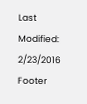Last Modified: 2/23/2016
Footer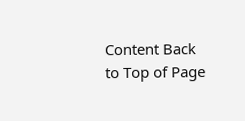Content Back to Top of Page